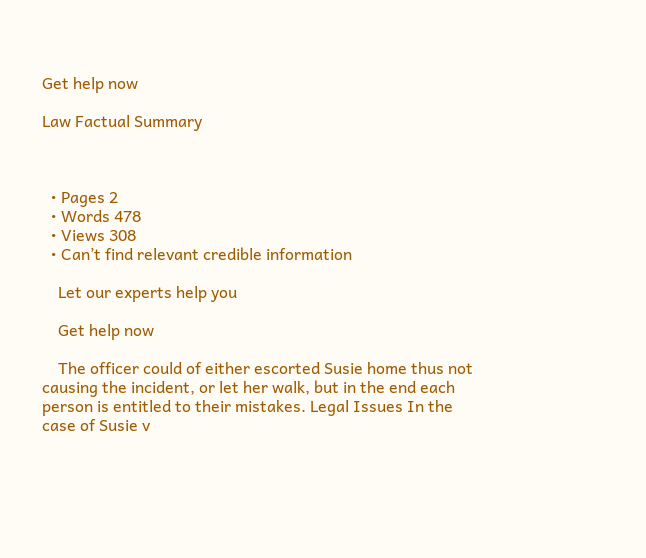Get help now

Law Factual Summary



  • Pages 2
  • Words 478
  • Views 308
  • Can’t find relevant credible information

    Let our experts help you

    Get help now

    The officer could of either escorted Susie home thus not causing the incident, or let her walk, but in the end each person is entitled to their mistakes. Legal Issues In the case of Susie v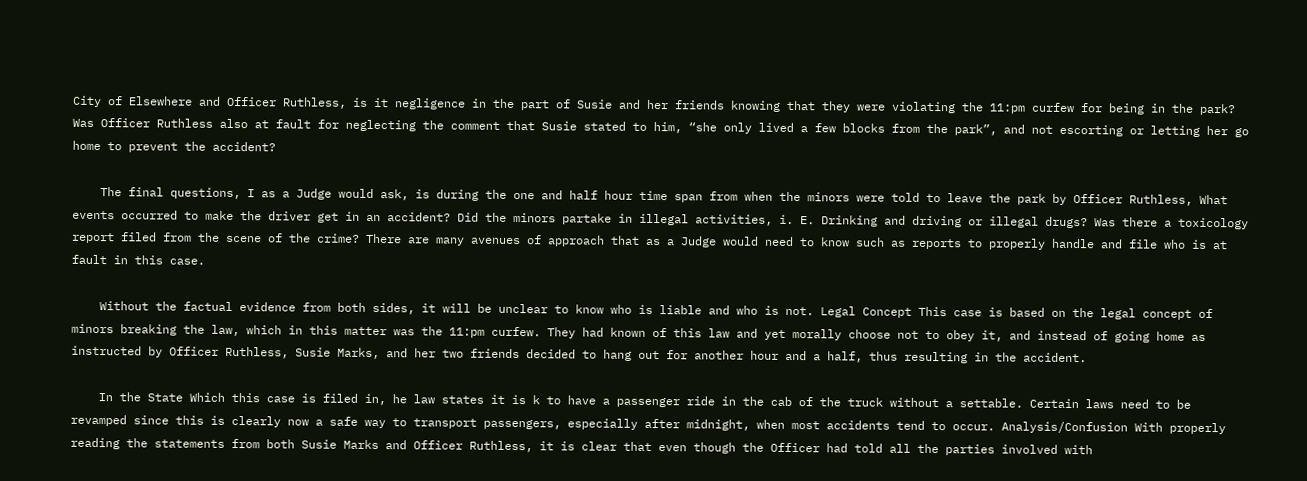City of Elsewhere and Officer Ruthless, is it negligence in the part of Susie and her friends knowing that they were violating the 11:pm curfew for being in the park? Was Officer Ruthless also at fault for neglecting the comment that Susie stated to him, “she only lived a few blocks from the park”, and not escorting or letting her go home to prevent the accident?

    The final questions, I as a Judge would ask, is during the one and half hour time span from when the minors were told to leave the park by Officer Ruthless, What events occurred to make the driver get in an accident? Did the minors partake in illegal activities, i. E. Drinking and driving or illegal drugs? Was there a toxicology report filed from the scene of the crime? There are many avenues of approach that as a Judge would need to know such as reports to properly handle and file who is at fault in this case.

    Without the factual evidence from both sides, it will be unclear to know who is liable and who is not. Legal Concept This case is based on the legal concept of minors breaking the law, which in this matter was the 11:pm curfew. They had known of this law and yet morally choose not to obey it, and instead of going home as instructed by Officer Ruthless, Susie Marks, and her two friends decided to hang out for another hour and a half, thus resulting in the accident.

    In the State Which this case is filed in, he law states it is k to have a passenger ride in the cab of the truck without a settable. Certain laws need to be revamped since this is clearly now a safe way to transport passengers, especially after midnight, when most accidents tend to occur. Analysis/Confusion With properly reading the statements from both Susie Marks and Officer Ruthless, it is clear that even though the Officer had told all the parties involved with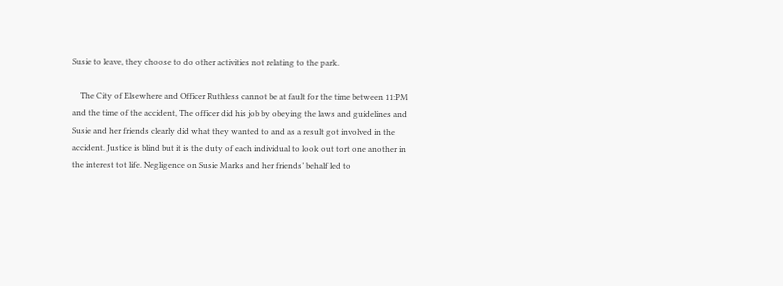Susie to leave, they choose to do other activities not relating to the park.

    The City of Elsewhere and Officer Ruthless cannot be at fault for the time between 11:PM and the time of the accident, The officer did his job by obeying the laws and guidelines and Susie and her friends clearly did what they wanted to and as a result got involved in the accident. Justice is blind but it is the duty of each individual to look out tort one another in the interest tot life. Negligence on Susie Marks and her friends’ behalf led to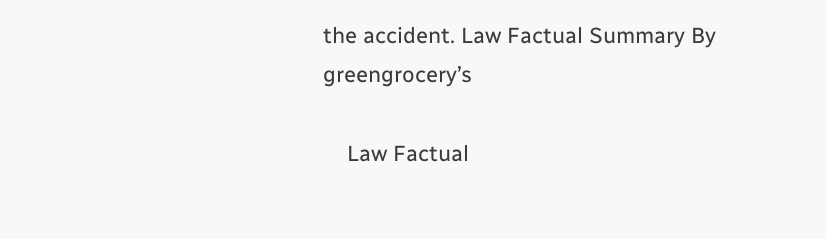the accident. Law Factual Summary By greengrocery’s

    Law Factual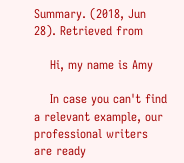Summary. (2018, Jun 28). Retrieved from

    Hi, my name is Amy

    In case you can't find a relevant example, our professional writers are ready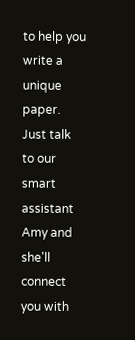to help you write a unique paper. Just talk to our smart assistant Amy and she'll connect you with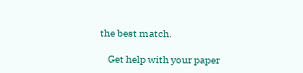the best match.

    Get help with your paper